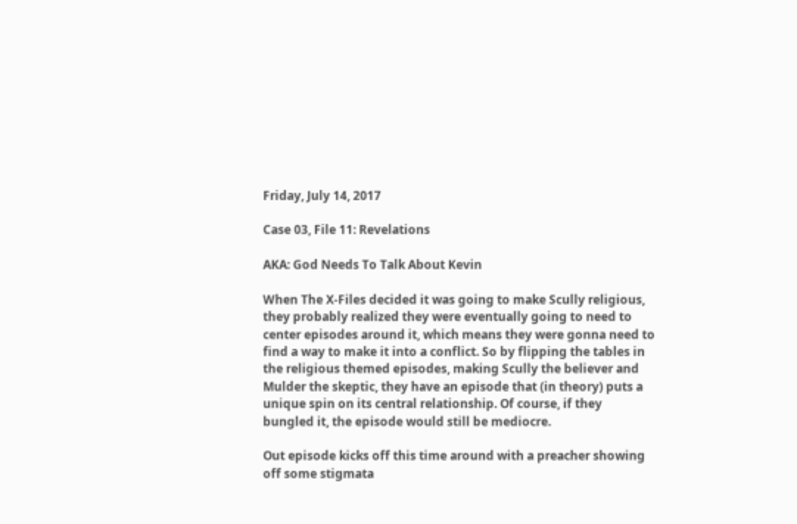Friday, July 14, 2017

Case 03, File 11: Revelations

AKA: God Needs To Talk About Kevin

When The X-Files decided it was going to make Scully religious, they probably realized they were eventually going to need to center episodes around it, which means they were gonna need to find a way to make it into a conflict. So by flipping the tables in the religious themed episodes, making Scully the believer and Mulder the skeptic, they have an episode that (in theory) puts a unique spin on its central relationship. Of course, if they bungled it, the episode would still be mediocre.

Out episode kicks off this time around with a preacher showing off some stigmata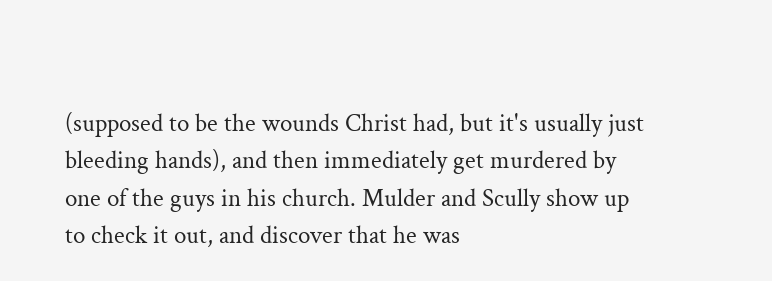(supposed to be the wounds Christ had, but it's usually just bleeding hands), and then immediately get murdered by one of the guys in his church. Mulder and Scully show up to check it out, and discover that he was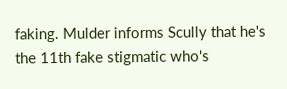faking. Mulder informs Scully that he's the 11th fake stigmatic who's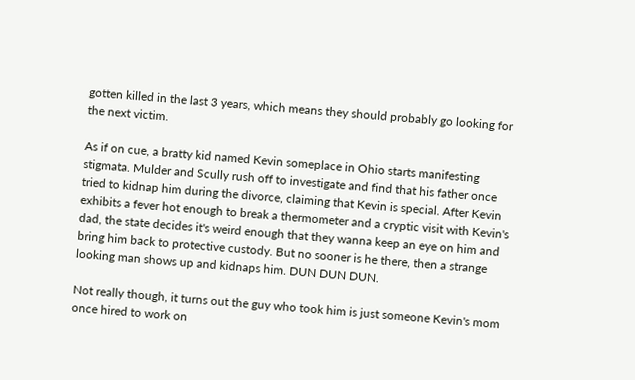gotten killed in the last 3 years, which means they should probably go looking for the next victim.

As if on cue, a bratty kid named Kevin someplace in Ohio starts manifesting stigmata. Mulder and Scully rush off to investigate and find that his father once tried to kidnap him during the divorce, claiming that Kevin is special. After Kevin exhibits a fever hot enough to break a thermometer and a cryptic visit with Kevin's dad, the state decides it's weird enough that they wanna keep an eye on him and bring him back to protective custody. But no sooner is he there, then a strange looking man shows up and kidnaps him. DUN DUN DUN.

Not really though, it turns out the guy who took him is just someone Kevin's mom once hired to work on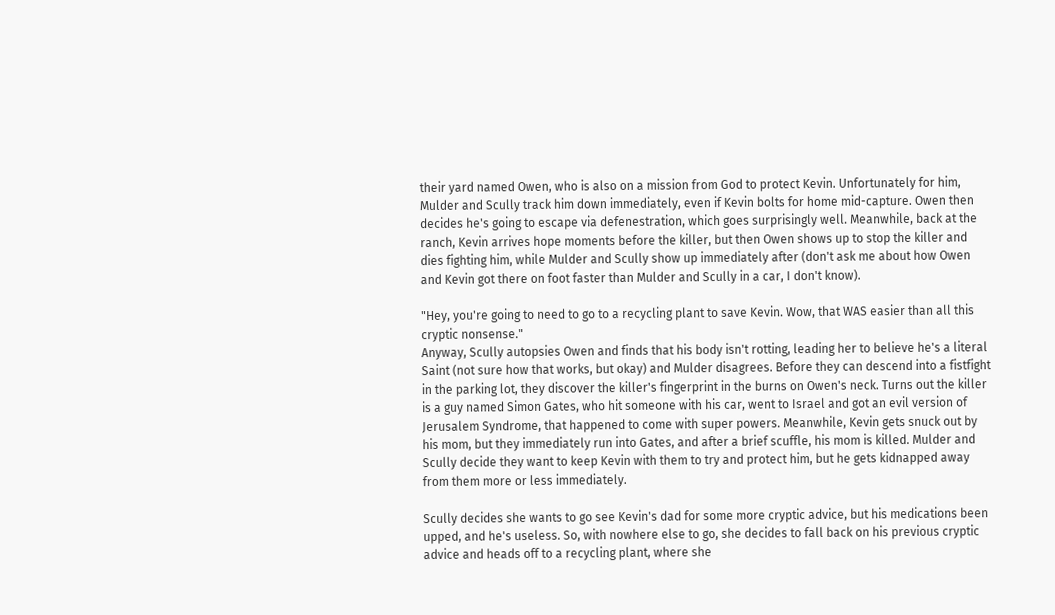their yard named Owen, who is also on a mission from God to protect Kevin. Unfortunately for him, Mulder and Scully track him down immediately, even if Kevin bolts for home mid-capture. Owen then decides he's going to escape via defenestration, which goes surprisingly well. Meanwhile, back at the ranch, Kevin arrives hope moments before the killer, but then Owen shows up to stop the killer and dies fighting him, while Mulder and Scully show up immediately after (don't ask me about how Owen and Kevin got there on foot faster than Mulder and Scully in a car, I don't know).

"Hey, you're going to need to go to a recycling plant to save Kevin. Wow, that WAS easier than all this cryptic nonsense."
Anyway, Scully autopsies Owen and finds that his body isn't rotting, leading her to believe he's a literal Saint (not sure how that works, but okay) and Mulder disagrees. Before they can descend into a fistfight in the parking lot, they discover the killer's fingerprint in the burns on Owen's neck. Turns out the killer is a guy named Simon Gates, who hit someone with his car, went to Israel and got an evil version of Jerusalem Syndrome, that happened to come with super powers. Meanwhile, Kevin gets snuck out by his mom, but they immediately run into Gates, and after a brief scuffle, his mom is killed. Mulder and Scully decide they want to keep Kevin with them to try and protect him, but he gets kidnapped away from them more or less immediately.

Scully decides she wants to go see Kevin's dad for some more cryptic advice, but his medications been upped, and he's useless. So, with nowhere else to go, she decides to fall back on his previous cryptic advice and heads off to a recycling plant, where she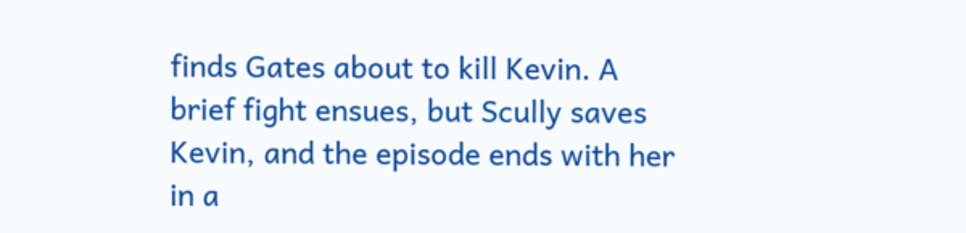finds Gates about to kill Kevin. A brief fight ensues, but Scully saves Kevin, and the episode ends with her in a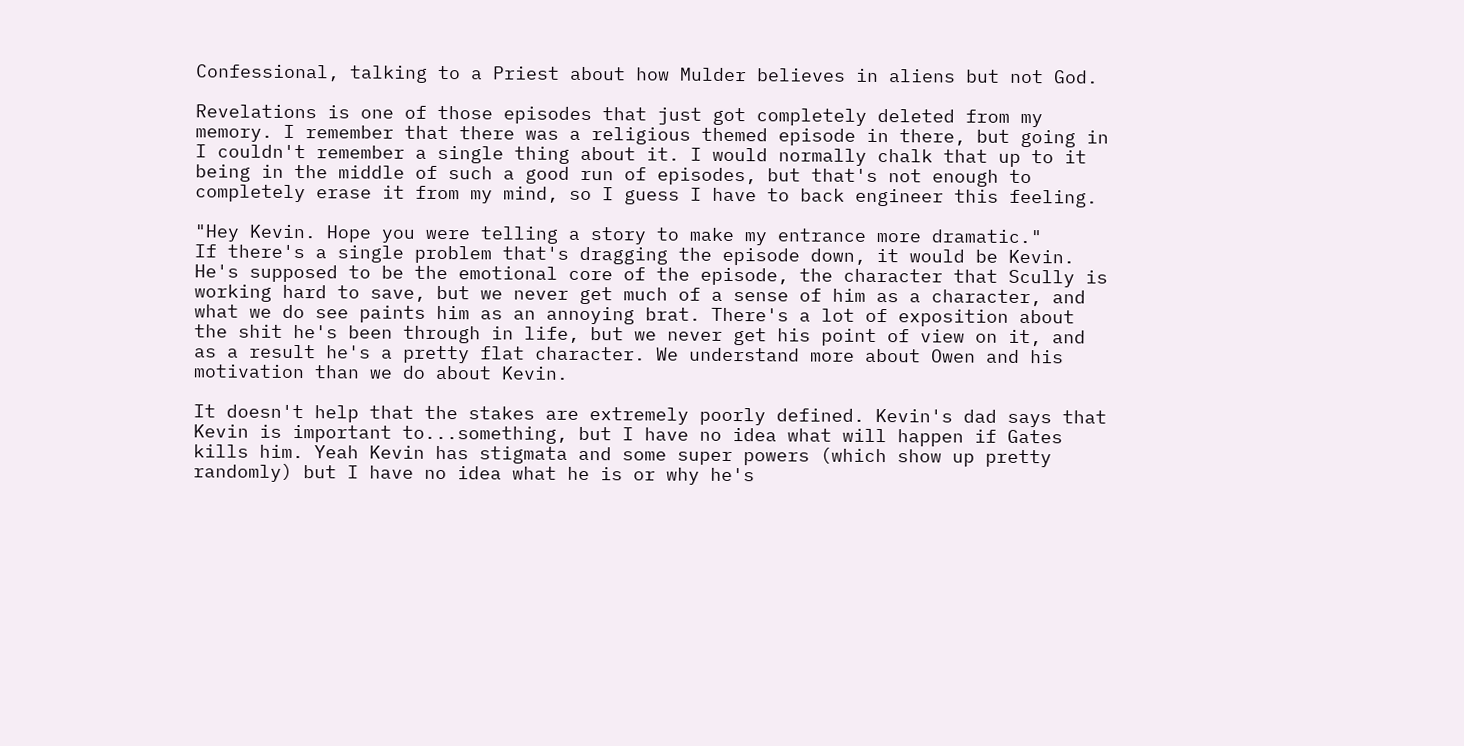Confessional, talking to a Priest about how Mulder believes in aliens but not God.

Revelations is one of those episodes that just got completely deleted from my memory. I remember that there was a religious themed episode in there, but going in I couldn't remember a single thing about it. I would normally chalk that up to it being in the middle of such a good run of episodes, but that's not enough to completely erase it from my mind, so I guess I have to back engineer this feeling.

"Hey Kevin. Hope you were telling a story to make my entrance more dramatic."
If there's a single problem that's dragging the episode down, it would be Kevin. He's supposed to be the emotional core of the episode, the character that Scully is working hard to save, but we never get much of a sense of him as a character, and what we do see paints him as an annoying brat. There's a lot of exposition about the shit he's been through in life, but we never get his point of view on it, and as a result he's a pretty flat character. We understand more about Owen and his motivation than we do about Kevin.

It doesn't help that the stakes are extremely poorly defined. Kevin's dad says that Kevin is important to...something, but I have no idea what will happen if Gates kills him. Yeah Kevin has stigmata and some super powers (which show up pretty randomly) but I have no idea what he is or why he's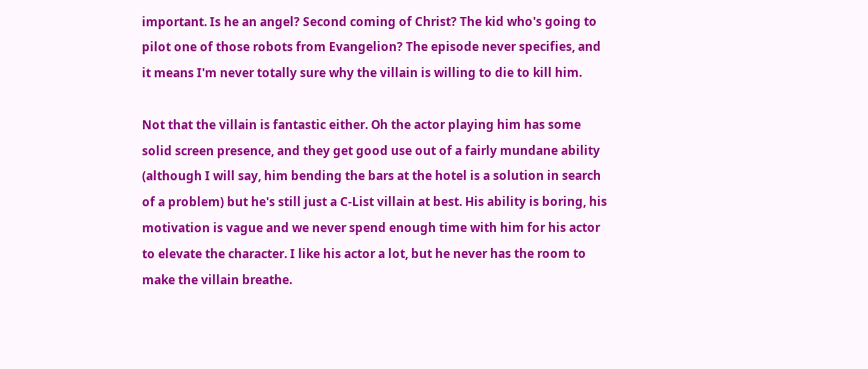important. Is he an angel? Second coming of Christ? The kid who's going to pilot one of those robots from Evangelion? The episode never specifies, and it means I'm never totally sure why the villain is willing to die to kill him.

Not that the villain is fantastic either. Oh the actor playing him has some solid screen presence, and they get good use out of a fairly mundane ability (although I will say, him bending the bars at the hotel is a solution in search of a problem) but he's still just a C-List villain at best. His ability is boring, his motivation is vague and we never spend enough time with him for his actor to elevate the character. I like his actor a lot, but he never has the room to make the villain breathe.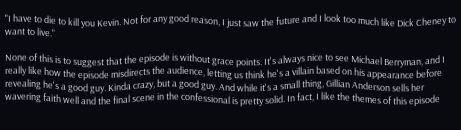"I have to die to kill you Kevin. Not for any good reason, I just saw the future and I look too much like Dick Cheney to want to live."

None of this is to suggest that the episode is without grace points. It's always nice to see Michael Berryman, and I really like how the episode misdirects the audience, letting us think he's a villain based on his appearance before revealing he's a good guy. Kinda crazy, but a good guy. And while it's a small thing, Gillian Anderson sells her wavering faith well and the final scene in the confessional is pretty solid. In fact, I like the themes of this episode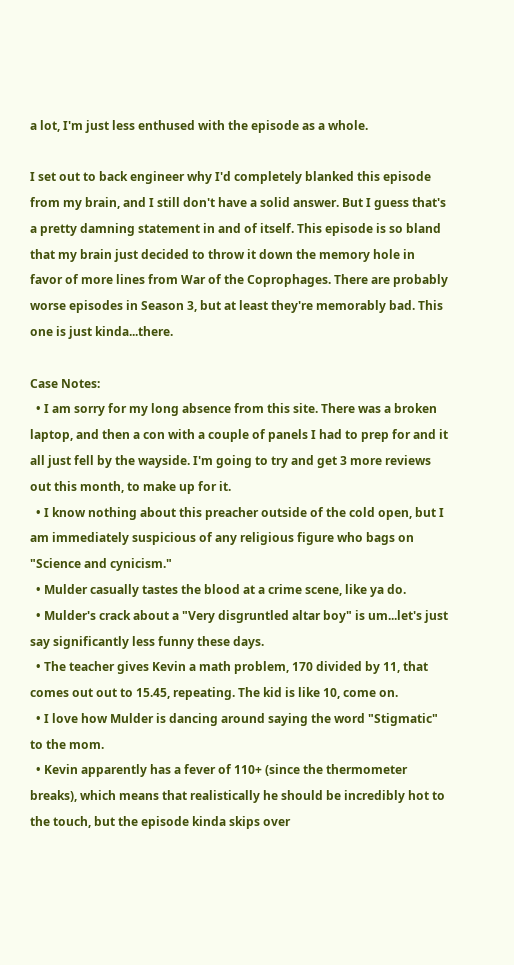a lot, I'm just less enthused with the episode as a whole.

I set out to back engineer why I'd completely blanked this episode from my brain, and I still don't have a solid answer. But I guess that's a pretty damning statement in and of itself. This episode is so bland that my brain just decided to throw it down the memory hole in favor of more lines from War of the Coprophages. There are probably worse episodes in Season 3, but at least they're memorably bad. This one is just kinda...there.

Case Notes:
  • I am sorry for my long absence from this site. There was a broken laptop, and then a con with a couple of panels I had to prep for and it all just fell by the wayside. I'm going to try and get 3 more reviews out this month, to make up for it.
  • I know nothing about this preacher outside of the cold open, but I am immediately suspicious of any religious figure who bags on "Science and cynicism."
  • Mulder casually tastes the blood at a crime scene, like ya do.
  • Mulder's crack about a "Very disgruntled altar boy" is um...let's just say significantly less funny these days.
  • The teacher gives Kevin a math problem, 170 divided by 11, that comes out out to 15.45, repeating. The kid is like 10, come on.
  • I love how Mulder is dancing around saying the word "Stigmatic" to the mom.
  • Kevin apparently has a fever of 110+ (since the thermometer breaks), which means that realistically he should be incredibly hot to the touch, but the episode kinda skips over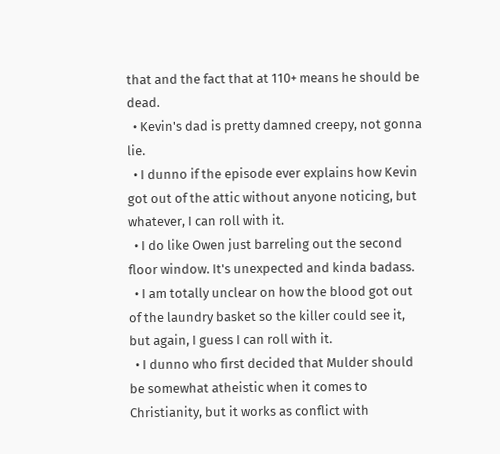that and the fact that at 110+ means he should be dead.
  • Kevin's dad is pretty damned creepy, not gonna lie.
  • I dunno if the episode ever explains how Kevin got out of the attic without anyone noticing, but whatever, I can roll with it.
  • I do like Owen just barreling out the second floor window. It's unexpected and kinda badass.
  • I am totally unclear on how the blood got out of the laundry basket so the killer could see it, but again, I guess I can roll with it.
  • I dunno who first decided that Mulder should be somewhat atheistic when it comes to Christianity, but it works as conflict with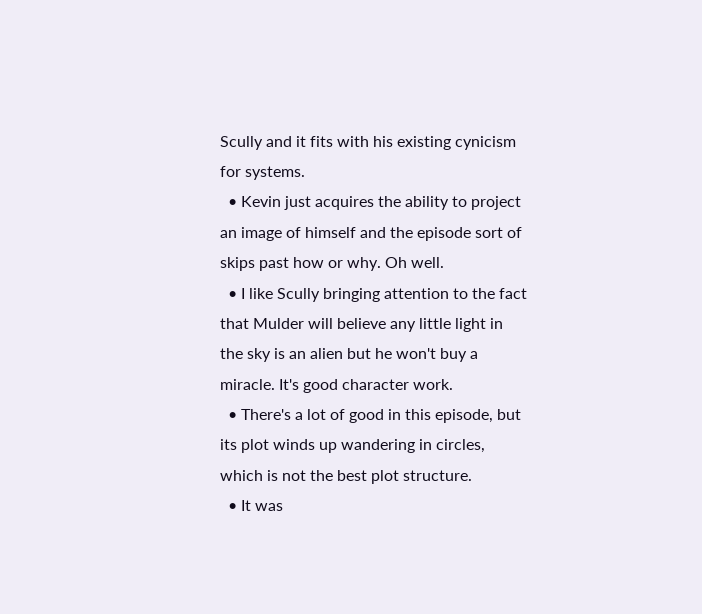Scully and it fits with his existing cynicism for systems.
  • Kevin just acquires the ability to project an image of himself and the episode sort of skips past how or why. Oh well.
  • I like Scully bringing attention to the fact that Mulder will believe any little light in the sky is an alien but he won't buy a miracle. It's good character work.
  • There's a lot of good in this episode, but its plot winds up wandering in circles, which is not the best plot structure.
  • It was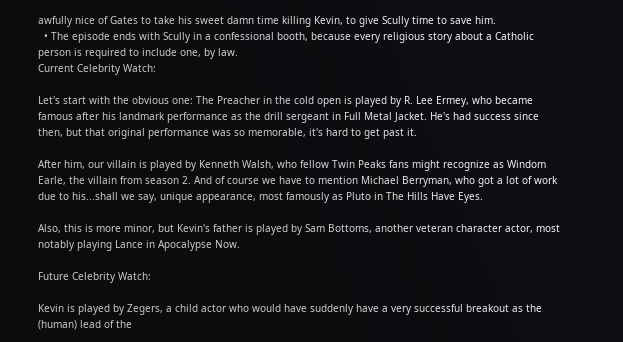awfully nice of Gates to take his sweet damn time killing Kevin, to give Scully time to save him.
  • The episode ends with Scully in a confessional booth, because every religious story about a Catholic person is required to include one, by law.
Current Celebrity Watch:

Let's start with the obvious one: The Preacher in the cold open is played by R. Lee Ermey, who became famous after his landmark performance as the drill sergeant in Full Metal Jacket. He's had success since then, but that original performance was so memorable, it's hard to get past it.

After him, our villain is played by Kenneth Walsh, who fellow Twin Peaks fans might recognize as Windom Earle, the villain from season 2. And of course we have to mention Michael Berryman, who got a lot of work due to his...shall we say, unique appearance, most famously as Pluto in The Hills Have Eyes.

Also, this is more minor, but Kevin's father is played by Sam Bottoms, another veteran character actor, most notably playing Lance in Apocalypse Now.

Future Celebrity Watch:

Kevin is played by Zegers, a child actor who would have suddenly have a very successful breakout as the (human) lead of the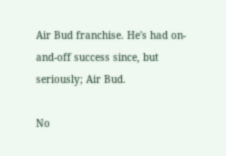Air Bud franchise. He's had on-and-off success since, but seriously; Air Bud.

No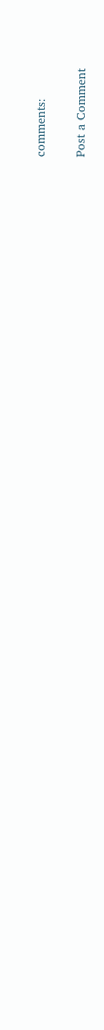comments:

Post a Comment